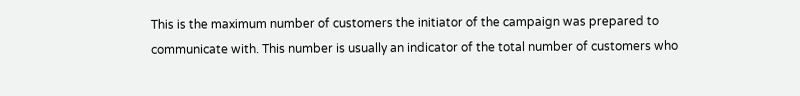This is the maximum number of customers the initiator of the campaign was prepared to communicate with. This number is usually an indicator of the total number of customers who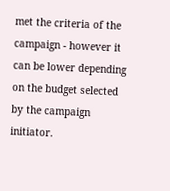met the criteria of the campaign - however it can be lower depending on the budget selected by the campaign initiator.